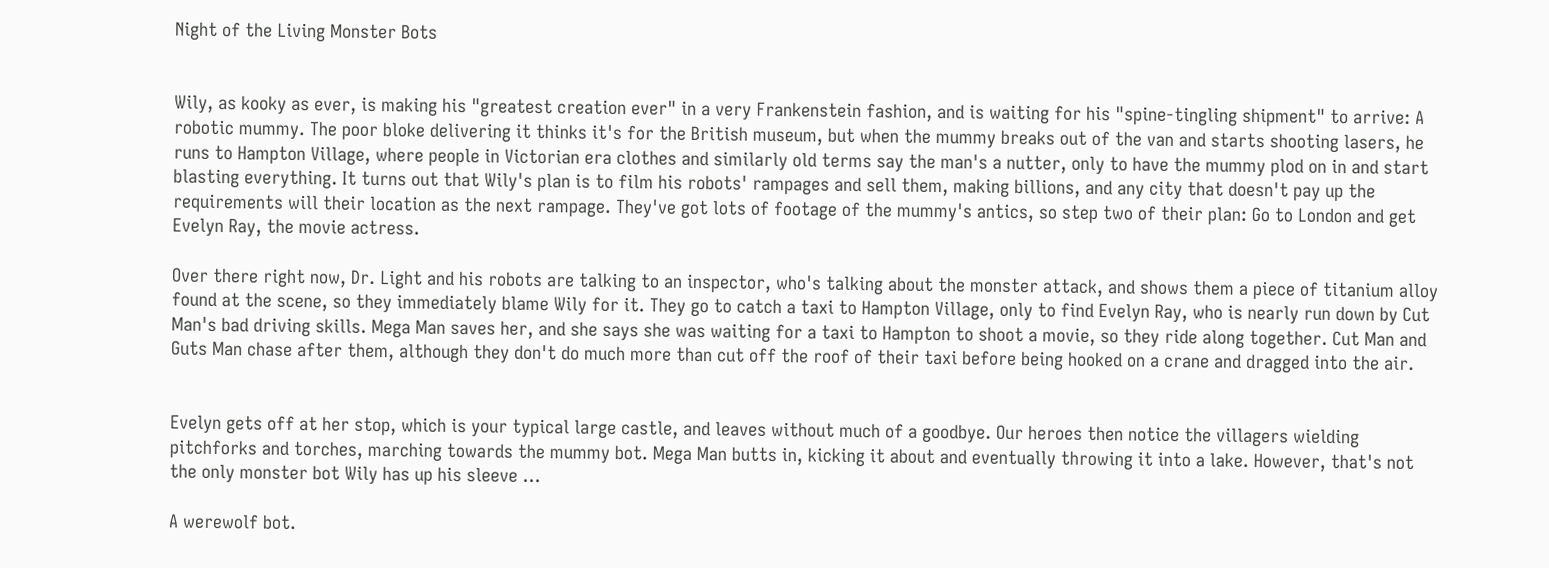Night of the Living Monster Bots


Wily, as kooky as ever, is making his "greatest creation ever" in a very Frankenstein fashion, and is waiting for his "spine-tingling shipment" to arrive: A robotic mummy. The poor bloke delivering it thinks it's for the British museum, but when the mummy breaks out of the van and starts shooting lasers, he runs to Hampton Village, where people in Victorian era clothes and similarly old terms say the man's a nutter, only to have the mummy plod on in and start blasting everything. It turns out that Wily's plan is to film his robots' rampages and sell them, making billions, and any city that doesn't pay up the requirements will their location as the next rampage. They've got lots of footage of the mummy's antics, so step two of their plan: Go to London and get Evelyn Ray, the movie actress.

Over there right now, Dr. Light and his robots are talking to an inspector, who's talking about the monster attack, and shows them a piece of titanium alloy found at the scene, so they immediately blame Wily for it. They go to catch a taxi to Hampton Village, only to find Evelyn Ray, who is nearly run down by Cut Man's bad driving skills. Mega Man saves her, and she says she was waiting for a taxi to Hampton to shoot a movie, so they ride along together. Cut Man and Guts Man chase after them, although they don't do much more than cut off the roof of their taxi before being hooked on a crane and dragged into the air.


Evelyn gets off at her stop, which is your typical large castle, and leaves without much of a goodbye. Our heroes then notice the villagers wielding pitchforks and torches, marching towards the mummy bot. Mega Man butts in, kicking it about and eventually throwing it into a lake. However, that's not the only monster bot Wily has up his sleeve ...

A werewolf bot.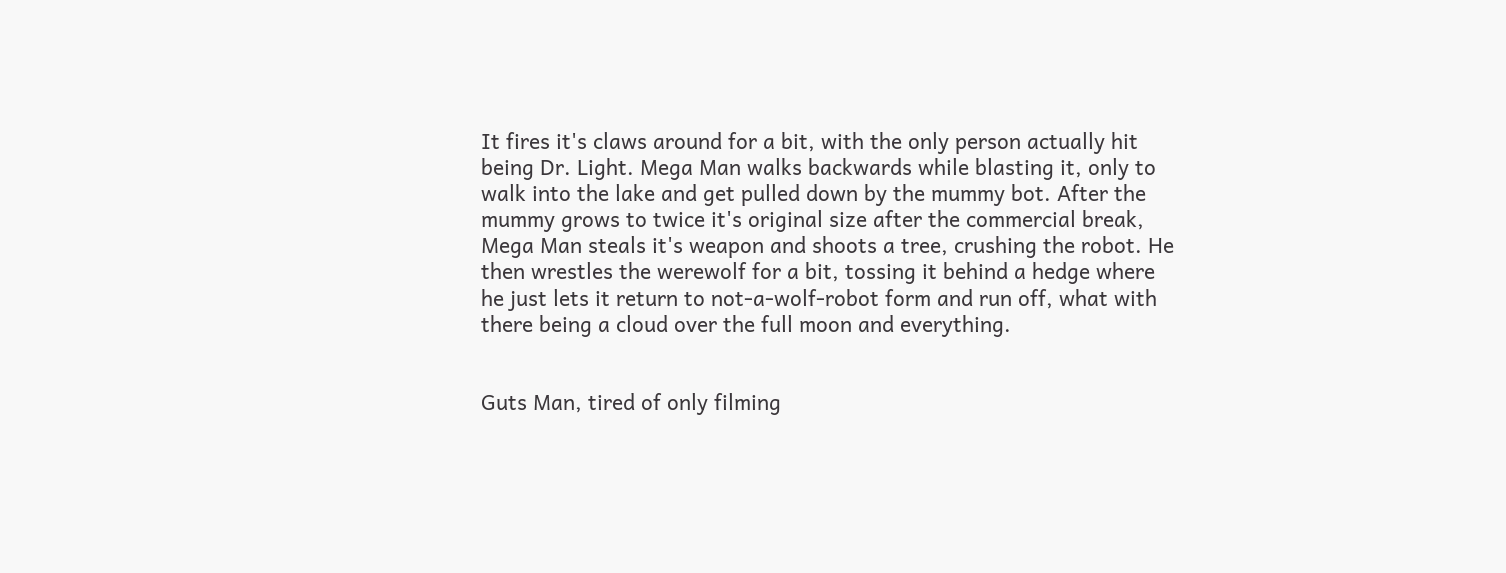It fires it's claws around for a bit, with the only person actually hit being Dr. Light. Mega Man walks backwards while blasting it, only to walk into the lake and get pulled down by the mummy bot. After the mummy grows to twice it's original size after the commercial break, Mega Man steals it's weapon and shoots a tree, crushing the robot. He then wrestles the werewolf for a bit, tossing it behind a hedge where he just lets it return to not-a-wolf-robot form and run off, what with there being a cloud over the full moon and everything.


Guts Man, tired of only filming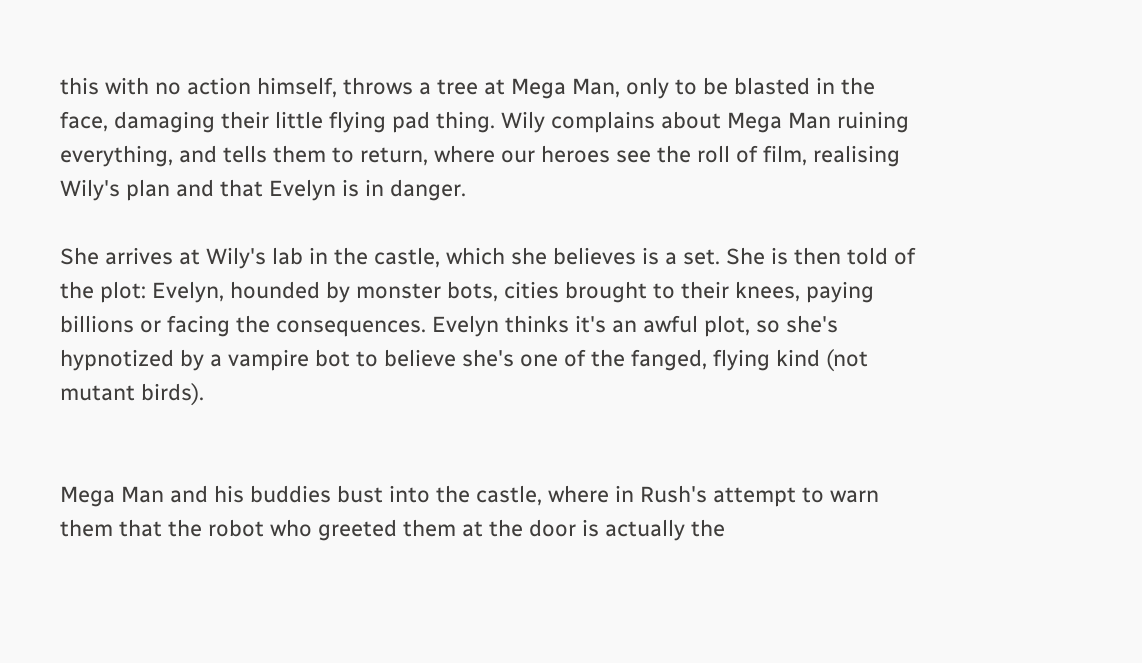this with no action himself, throws a tree at Mega Man, only to be blasted in the face, damaging their little flying pad thing. Wily complains about Mega Man ruining everything, and tells them to return, where our heroes see the roll of film, realising Wily's plan and that Evelyn is in danger.

She arrives at Wily's lab in the castle, which she believes is a set. She is then told of the plot: Evelyn, hounded by monster bots, cities brought to their knees, paying billions or facing the consequences. Evelyn thinks it's an awful plot, so she's hypnotized by a vampire bot to believe she's one of the fanged, flying kind (not mutant birds).


Mega Man and his buddies bust into the castle, where in Rush's attempt to warn them that the robot who greeted them at the door is actually the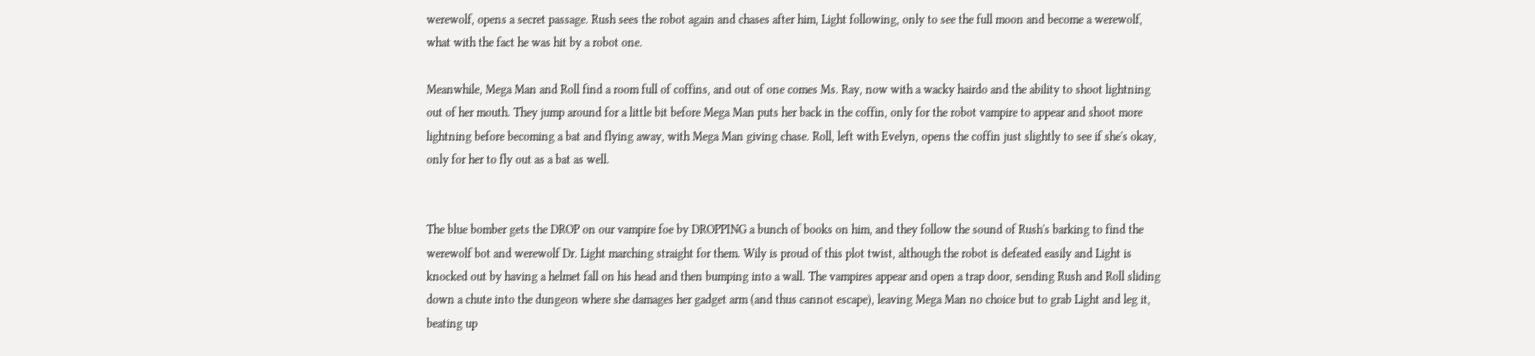werewolf, opens a secret passage. Rush sees the robot again and chases after him, Light following, only to see the full moon and become a werewolf, what with the fact he was hit by a robot one.

Meanwhile, Mega Man and Roll find a room full of coffins, and out of one comes Ms. Ray, now with a wacky hairdo and the ability to shoot lightning out of her mouth. They jump around for a little bit before Mega Man puts her back in the coffin, only for the robot vampire to appear and shoot more lightning before becoming a bat and flying away, with Mega Man giving chase. Roll, left with Evelyn, opens the coffin just slightly to see if she's okay, only for her to fly out as a bat as well.


The blue bomber gets the DROP on our vampire foe by DROPPING a bunch of books on him, and they follow the sound of Rush's barking to find the werewolf bot and werewolf Dr. Light marching straight for them. Wily is proud of this plot twist, although the robot is defeated easily and Light is knocked out by having a helmet fall on his head and then bumping into a wall. The vampires appear and open a trap door, sending Rush and Roll sliding down a chute into the dungeon where she damages her gadget arm (and thus cannot escape), leaving Mega Man no choice but to grab Light and leg it, beating up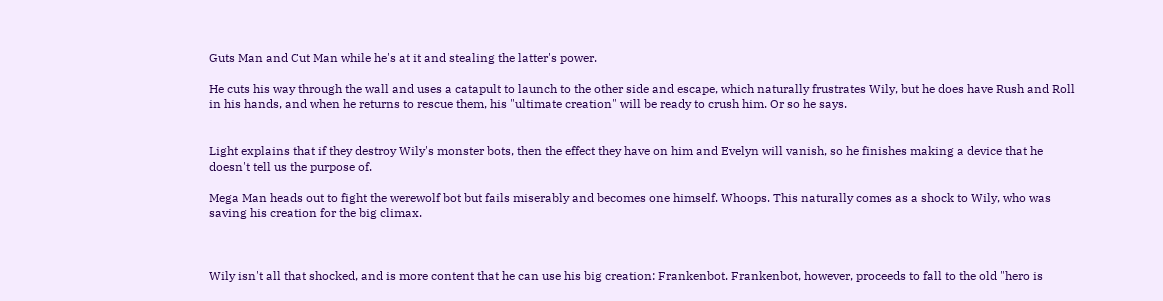Guts Man and Cut Man while he's at it and stealing the latter's power.

He cuts his way through the wall and uses a catapult to launch to the other side and escape, which naturally frustrates Wily, but he does have Rush and Roll in his hands, and when he returns to rescue them, his "ultimate creation" will be ready to crush him. Or so he says.


Light explains that if they destroy Wily's monster bots, then the effect they have on him and Evelyn will vanish, so he finishes making a device that he doesn't tell us the purpose of.

Mega Man heads out to fight the werewolf bot but fails miserably and becomes one himself. Whoops. This naturally comes as a shock to Wily, who was saving his creation for the big climax.



Wily isn't all that shocked, and is more content that he can use his big creation: Frankenbot. Frankenbot, however, proceeds to fall to the old "hero is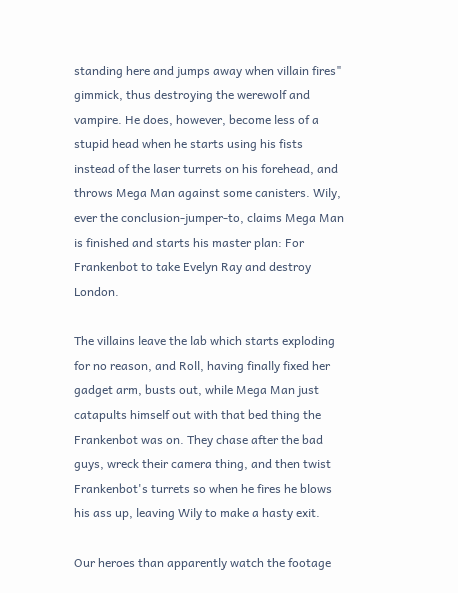standing here and jumps away when villain fires" gimmick, thus destroying the werewolf and vampire. He does, however, become less of a stupid head when he starts using his fists instead of the laser turrets on his forehead, and throws Mega Man against some canisters. Wily, ever the conclusion-jumper-to, claims Mega Man is finished and starts his master plan: For Frankenbot to take Evelyn Ray and destroy London.

The villains leave the lab which starts exploding for no reason, and Roll, having finally fixed her gadget arm, busts out, while Mega Man just catapults himself out with that bed thing the Frankenbot was on. They chase after the bad guys, wreck their camera thing, and then twist Frankenbot's turrets so when he fires he blows his ass up, leaving Wily to make a hasty exit.

Our heroes than apparently watch the footage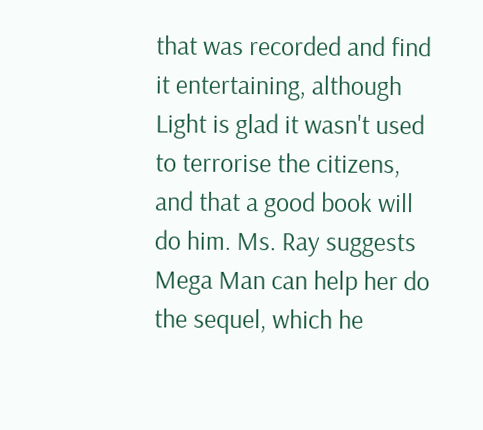that was recorded and find it entertaining, although Light is glad it wasn't used to terrorise the citizens, and that a good book will do him. Ms. Ray suggests Mega Man can help her do the sequel, which he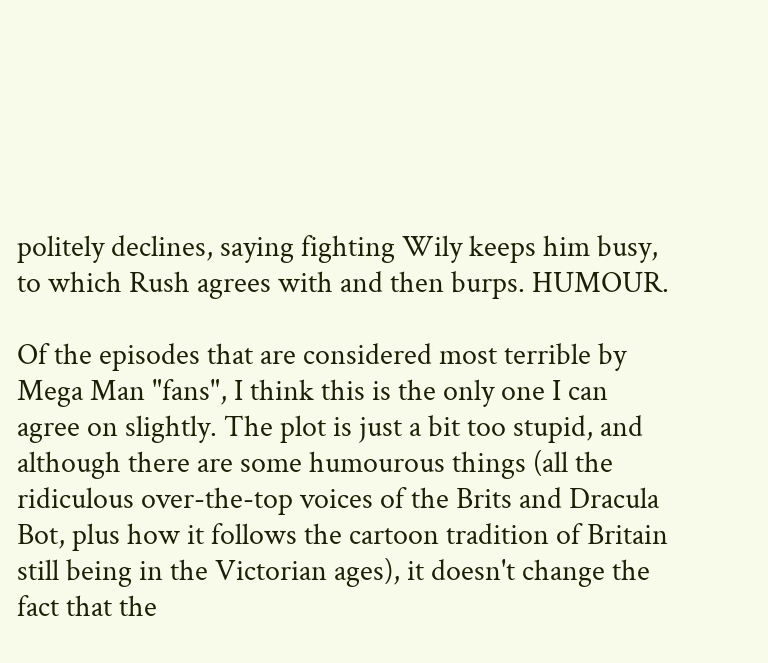politely declines, saying fighting Wily keeps him busy, to which Rush agrees with and then burps. HUMOUR.

Of the episodes that are considered most terrible by Mega Man "fans", I think this is the only one I can agree on slightly. The plot is just a bit too stupid, and although there are some humourous things (all the ridiculous over-the-top voices of the Brits and Dracula Bot, plus how it follows the cartoon tradition of Britain still being in the Victorian ages), it doesn't change the fact that the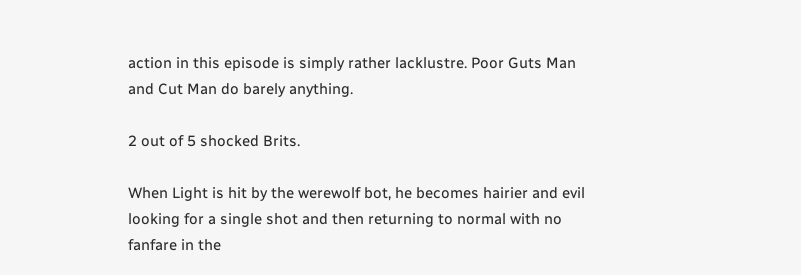action in this episode is simply rather lacklustre. Poor Guts Man and Cut Man do barely anything.

2 out of 5 shocked Brits.

When Light is hit by the werewolf bot, he becomes hairier and evil looking for a single shot and then returning to normal with no fanfare in the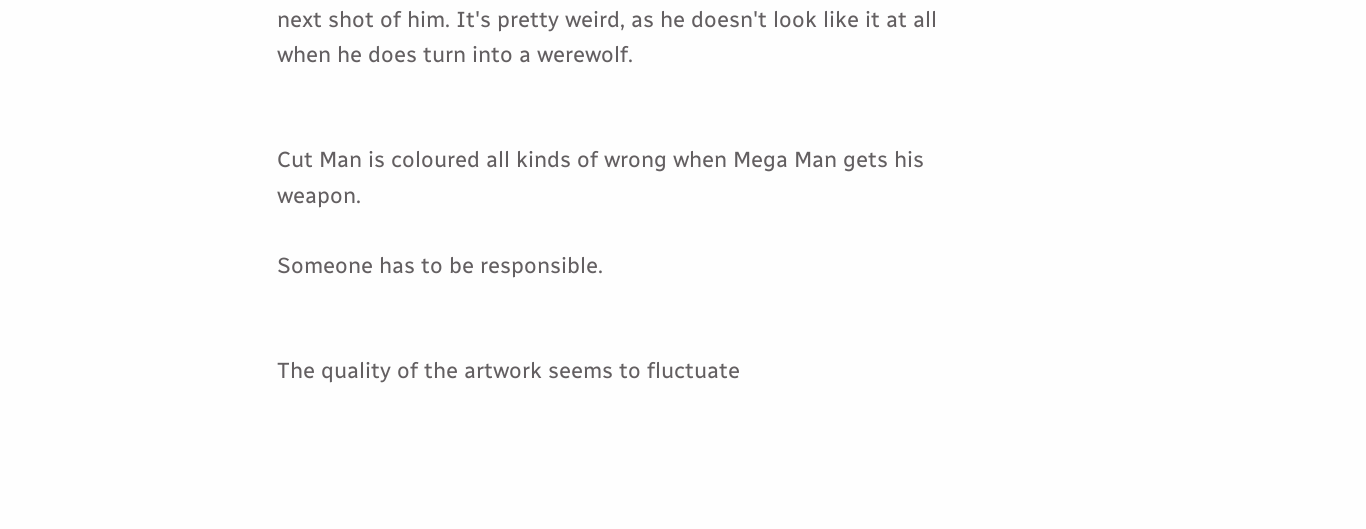next shot of him. It's pretty weird, as he doesn't look like it at all when he does turn into a werewolf.


Cut Man is coloured all kinds of wrong when Mega Man gets his weapon.

Someone has to be responsible.


The quality of the artwork seems to fluctuate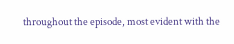throughout the episode, most evident with the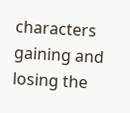characters gaining and losing the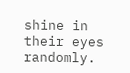shine in their eyes randomly.